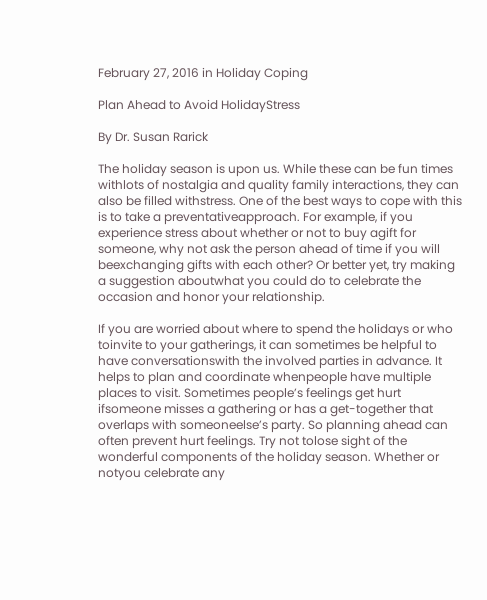February 27, 2016 in Holiday Coping

Plan Ahead to Avoid HolidayStress

By Dr. Susan Rarick

The holiday season is upon us. While these can be fun times withlots of nostalgia and quality family interactions, they can also be filled withstress. One of the best ways to cope with this is to take a preventativeapproach. For example, if you experience stress about whether or not to buy agift for someone, why not ask the person ahead of time if you will beexchanging gifts with each other? Or better yet, try making a suggestion aboutwhat you could do to celebrate the occasion and honor your relationship.

If you are worried about where to spend the holidays or who toinvite to your gatherings, it can sometimes be helpful to have conversationswith the involved parties in advance. It helps to plan and coordinate whenpeople have multiple places to visit. Sometimes people’s feelings get hurt ifsomeone misses a gathering or has a get-together that overlaps with someoneelse’s party. So planning ahead can often prevent hurt feelings. Try not tolose sight of the wonderful components of the holiday season. Whether or notyou celebrate any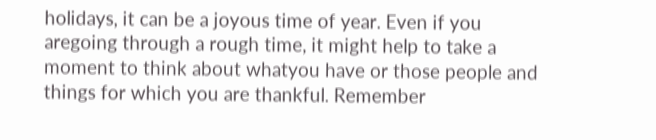holidays, it can be a joyous time of year. Even if you aregoing through a rough time, it might help to take a moment to think about whatyou have or those people and things for which you are thankful. Remember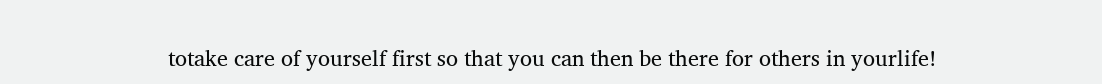totake care of yourself first so that you can then be there for others in yourlife!